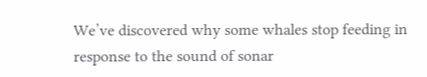We’ve discovered why some whales stop feeding in response to the sound of sonar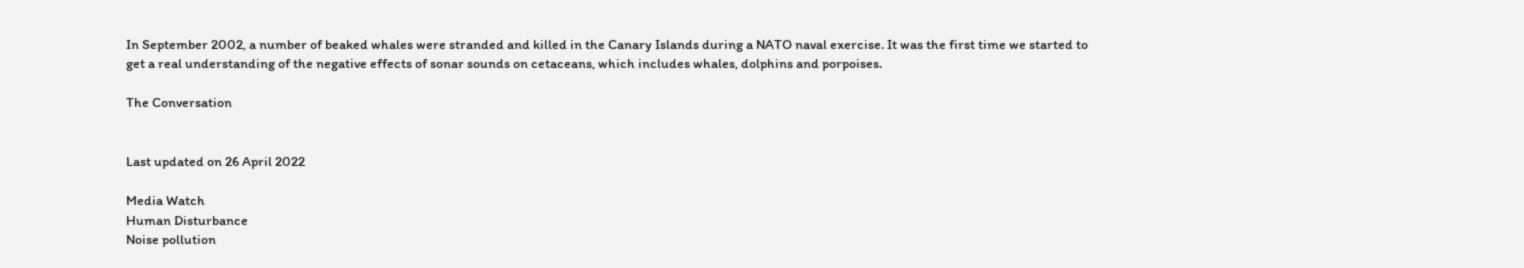In September 2002, a number of beaked whales were stranded and killed in the Canary Islands during a NATO naval exercise. It was the first time we started to get a real understanding of the negative effects of sonar sounds on cetaceans, which includes whales, dolphins and porpoises.

The Conversation


Last updated on 26 April 2022

Media Watch
Human Disturbance
Noise pollution